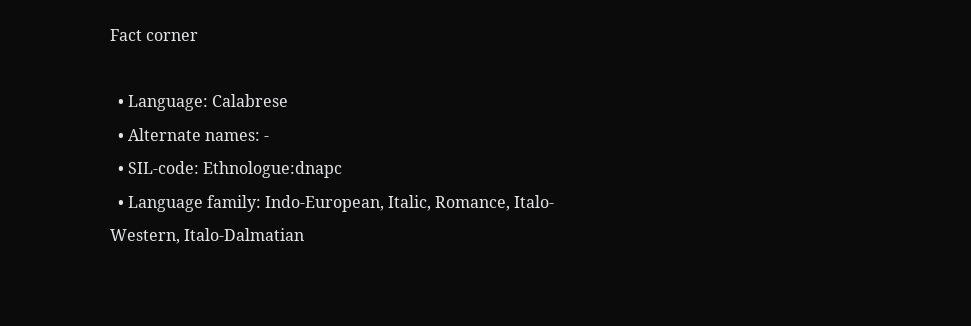Fact corner

  • Language: Calabrese
  • Alternate names: -
  • SIL-code: Ethnologue:dnapc
  • Language family: Indo-European, Italic, Romance, Italo-Western, Italo-Dalmatian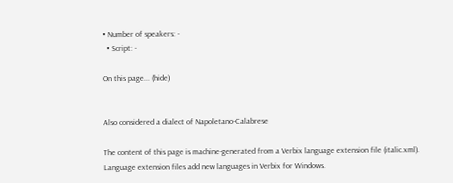• Number of speakers: -
  • Script: -

On this page... (hide)


Also considered a dialect of Napoletano-Calabrese

The content of this page is machine-generated from a Verbix language extension file (italic.xml). Language extension files add new languages in Verbix for Windows.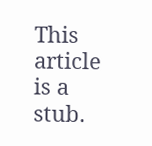This article is a stub.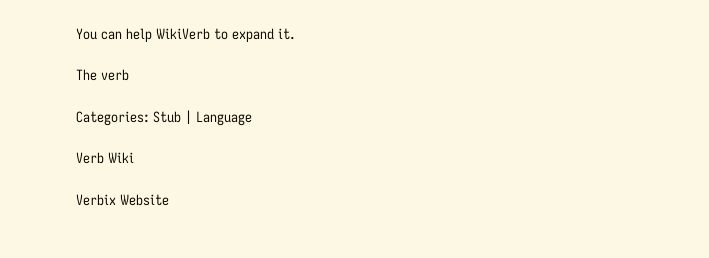You can help WikiVerb to expand it.

The verb

Categories: Stub | Language

Verb Wiki

Verbix Website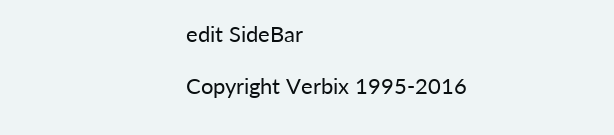edit SideBar

Copyright Verbix 1995-2016